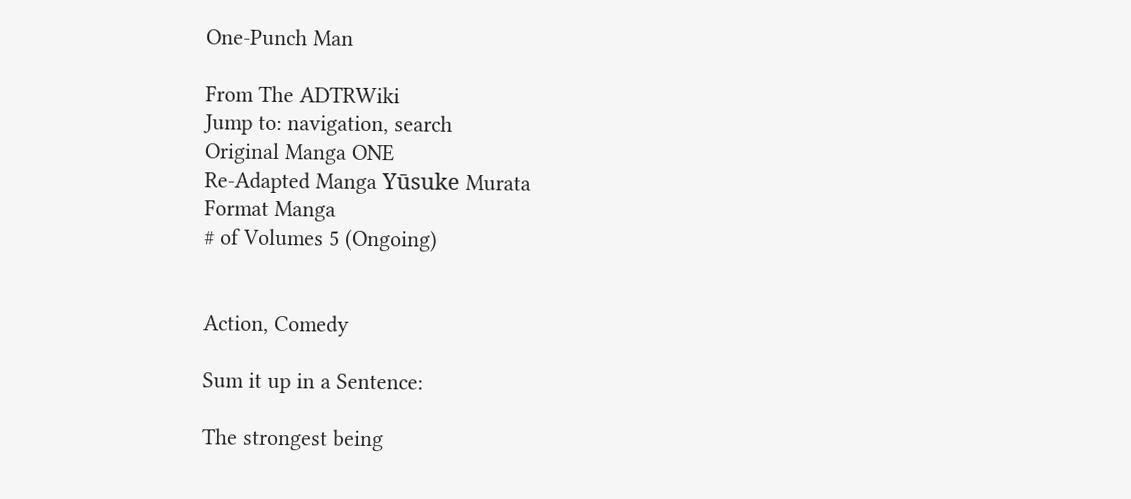One-Punch Man

From The ADTRWiki
Jump to: navigation, search
Original Manga ONE
Re-Adapted Manga Yūsuke Murata
Format Manga
# of Volumes 5 (Ongoing)


Action, Comedy

Sum it up in a Sentence:

The strongest being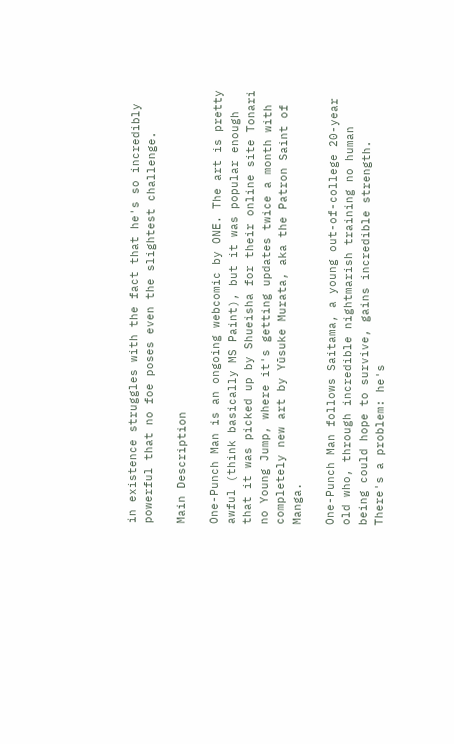in existence struggles with the fact that he's so incredibly powerful that no foe poses even the slightest challenge.

Main Description

One-Punch Man is an ongoing webcomic by ONE. The art is pretty awful (think basically MS Paint), but it was popular enough that it was picked up by Shueisha for their online site Tonari no Young Jump, where it's getting updates twice a month with completely new art by Yūsuke Murata, aka the Patron Saint of Manga.

One-Punch Man follows Saitama, a young out-of-college 20-year old who, through incredible nightmarish training no human being could hope to survive, gains incredible strength. There's a problem: he's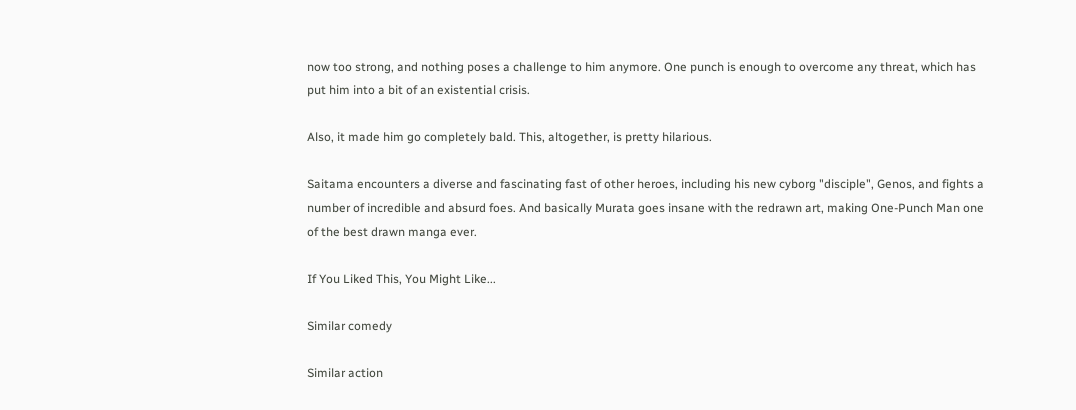now too strong, and nothing poses a challenge to him anymore. One punch is enough to overcome any threat, which has put him into a bit of an existential crisis.

Also, it made him go completely bald. This, altogether, is pretty hilarious.

Saitama encounters a diverse and fascinating fast of other heroes, including his new cyborg "disciple", Genos, and fights a number of incredible and absurd foes. And basically Murata goes insane with the redrawn art, making One-Punch Man one of the best drawn manga ever.

If You Liked This, You Might Like...

Similar comedy

Similar action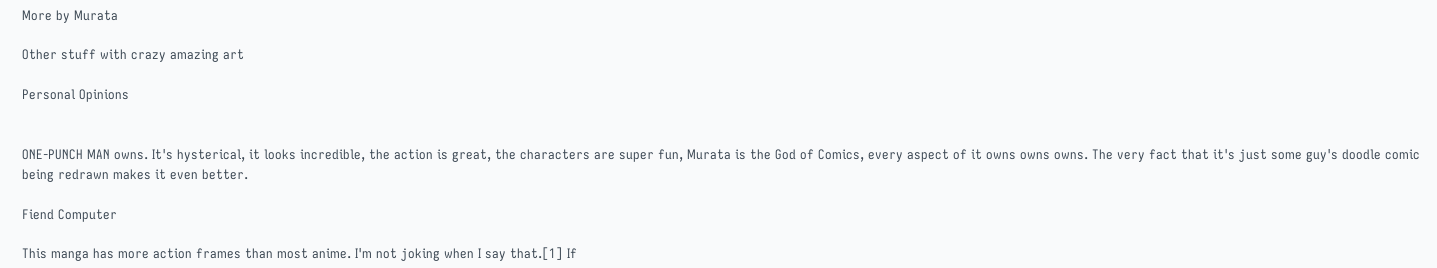More by Murata

Other stuff with crazy amazing art

Personal Opinions


ONE-PUNCH MAN owns. It's hysterical, it looks incredible, the action is great, the characters are super fun, Murata is the God of Comics, every aspect of it owns owns owns. The very fact that it's just some guy's doodle comic being redrawn makes it even better.

Fiend Computer

This manga has more action frames than most anime. I'm not joking when I say that.[1] If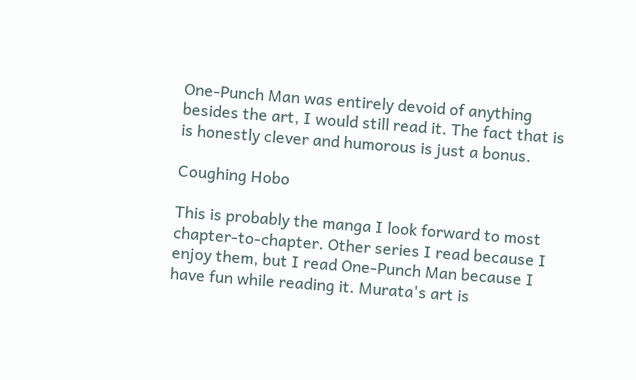One-Punch Man was entirely devoid of anything besides the art, I would still read it. The fact that is is honestly clever and humorous is just a bonus.

Coughing Hobo

This is probably the manga I look forward to most chapter-to-chapter. Other series I read because I enjoy them, but I read One-Punch Man because I have fun while reading it. Murata's art is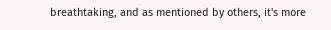breathtaking, and as mentioned by others, it's more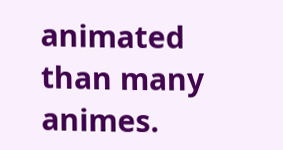animated than many animes.